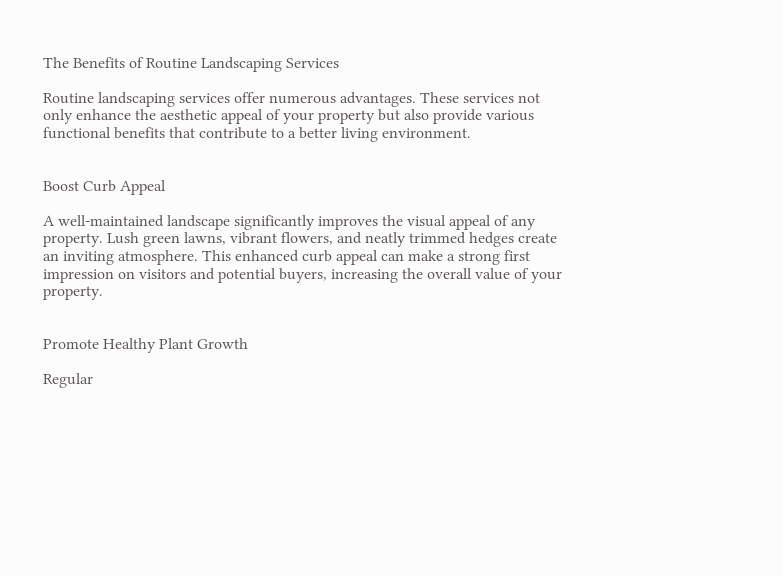The Benefits of Routine Landscaping Services

Routine landscaping services offer numerous advantages. These services not only enhance the aesthetic appeal of your property but also provide various functional benefits that contribute to a better living environment.


Boost Curb Appeal

A well-maintained landscape significantly improves the visual appeal of any property. Lush green lawns, vibrant flowers, and neatly trimmed hedges create an inviting atmosphere. This enhanced curb appeal can make a strong first impression on visitors and potential buyers, increasing the overall value of your property.


Promote Healthy Plant Growth

Regular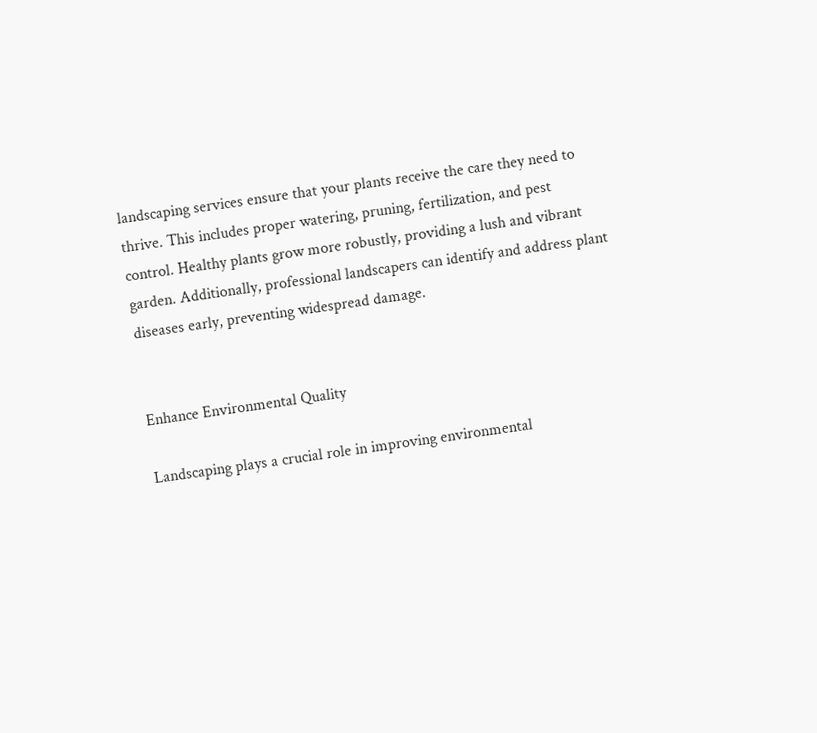landscaping services ensure that your plants receive the care they need to thrive. This includes proper watering, pruning, fertilization, and pest control. Healthy plants grow more robustly, providing a lush and vibrant garden. Additionally, professional landscapers can identify and address plant diseases early, preventing widespread damage.


Enhance Environmental Quality

Landscaping plays a crucial role in improving environmental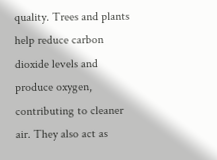quality. Trees and plants help reduce carbon dioxide levels and produce oxygen, contributing to cleaner air. They also act as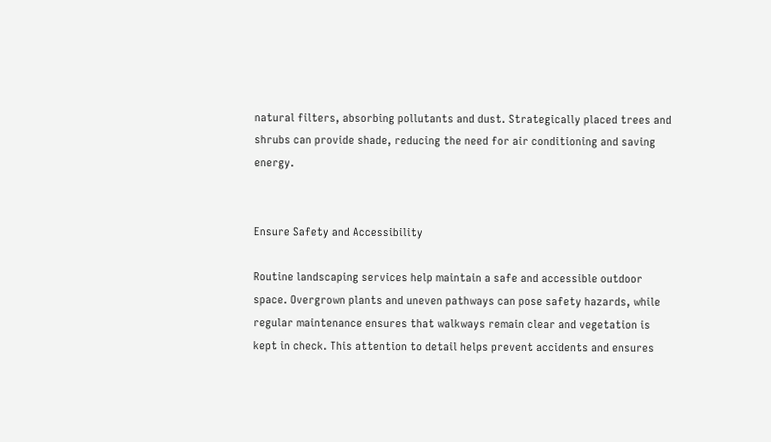natural filters, absorbing pollutants and dust. Strategically placed trees and shrubs can provide shade, reducing the need for air conditioning and saving energy.


Ensure Safety and Accessibility

Routine landscaping services help maintain a safe and accessible outdoor space. Overgrown plants and uneven pathways can pose safety hazards, while regular maintenance ensures that walkways remain clear and vegetation is kept in check. This attention to detail helps prevent accidents and ensures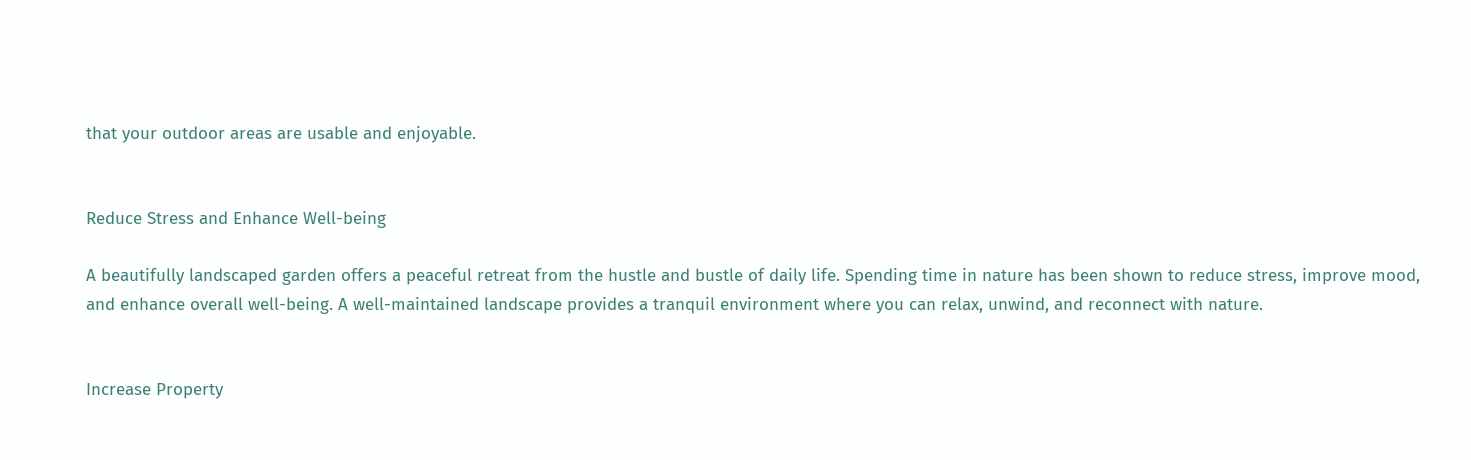that your outdoor areas are usable and enjoyable.


Reduce Stress and Enhance Well-being

A beautifully landscaped garden offers a peaceful retreat from the hustle and bustle of daily life. Spending time in nature has been shown to reduce stress, improve mood, and enhance overall well-being. A well-maintained landscape provides a tranquil environment where you can relax, unwind, and reconnect with nature.


Increase Property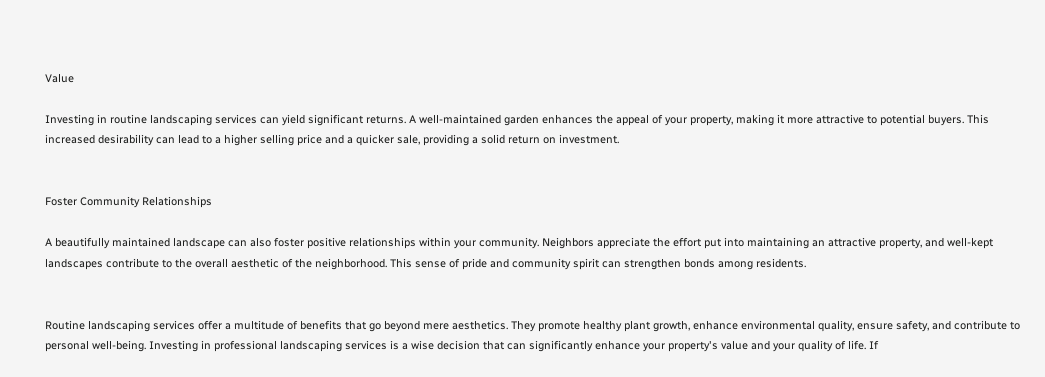Value

Investing in routine landscaping services can yield significant returns. A well-maintained garden enhances the appeal of your property, making it more attractive to potential buyers. This increased desirability can lead to a higher selling price and a quicker sale, providing a solid return on investment.


Foster Community Relationships

A beautifully maintained landscape can also foster positive relationships within your community. Neighbors appreciate the effort put into maintaining an attractive property, and well-kept landscapes contribute to the overall aesthetic of the neighborhood. This sense of pride and community spirit can strengthen bonds among residents.


Routine landscaping services offer a multitude of benefits that go beyond mere aesthetics. They promote healthy plant growth, enhance environmental quality, ensure safety, and contribute to personal well-being. Investing in professional landscaping services is a wise decision that can significantly enhance your property's value and your quality of life. If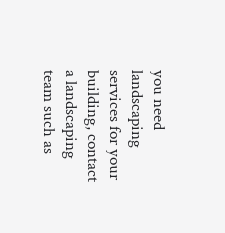you need landscaping services for your building, contact a landscaping team such as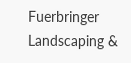Fuerbringer Landscaping &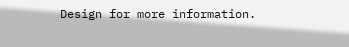Design for more information.